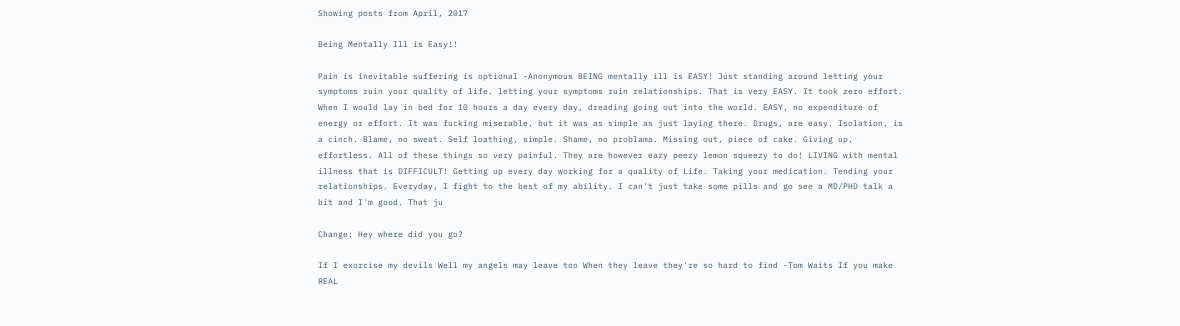Showing posts from April, 2017

Being Mentally Ill is Easy!!

Pain is inevitable suffering is optional -Anonymous BEING mentally ill is EASY! Just standing around letting your symptoms ruin your quality of life. letting your symptoms ruin relationships. That is very EASY. It took zero effort. When I would lay in bed for 10 hours a day every day, dreading going out into the world. EASY, no expenditure of energy or effort. It was fucking miserable, but it was as simple as just laying there. Drugs, are easy. Isolation, is a cinch. Blame, no sweat. Self loathing, simple. Shame, no problama. Missing out, piece of cake. Giving up, effortless. All of these things so very painful. They are however eazy peezy lemon squeezy to do! LIVING with mental illness that is DIFFICULT! Getting up every day working for a quality of Life. Taking your medication. Tending your relationships. Everyday, I fight to the best of my ability. I can't just take some pills and go see a MD/PHD talk a bit and I'm good. That ju

Change: Hey where did you go?

If I exorcise my devils Well my angels may leave too When they leave they're so hard to find -Tom Waits If you make REAL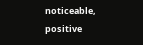noticeable, positive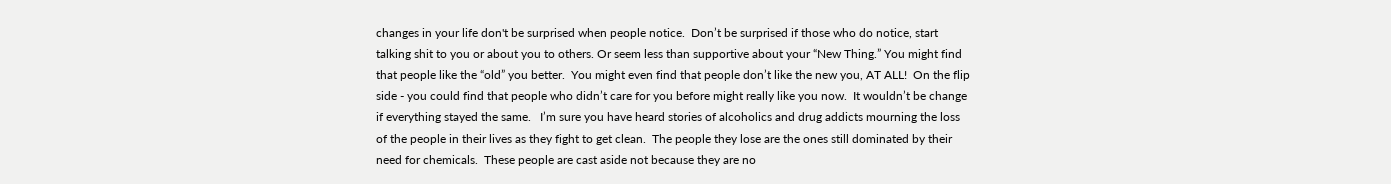changes in your life don't be surprised when people notice.  Don’t be surprised if those who do notice, start talking shit to you or about you to others. Or seem less than supportive about your “New Thing.” You might find that people like the “old” you better.  You might even find that people don’t like the new you, AT ALL!  On the flip side - you could find that people who didn’t care for you before might really like you now.  It wouldn’t be change if everything stayed the same.   I’m sure you have heard stories of alcoholics and drug addicts mourning the loss of the people in their lives as they fight to get clean.  The people they lose are the ones still dominated by their need for chemicals.  These people are cast aside not because they are no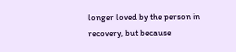longer loved by the person in recovery, but because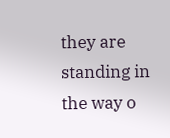they are standing in the way o